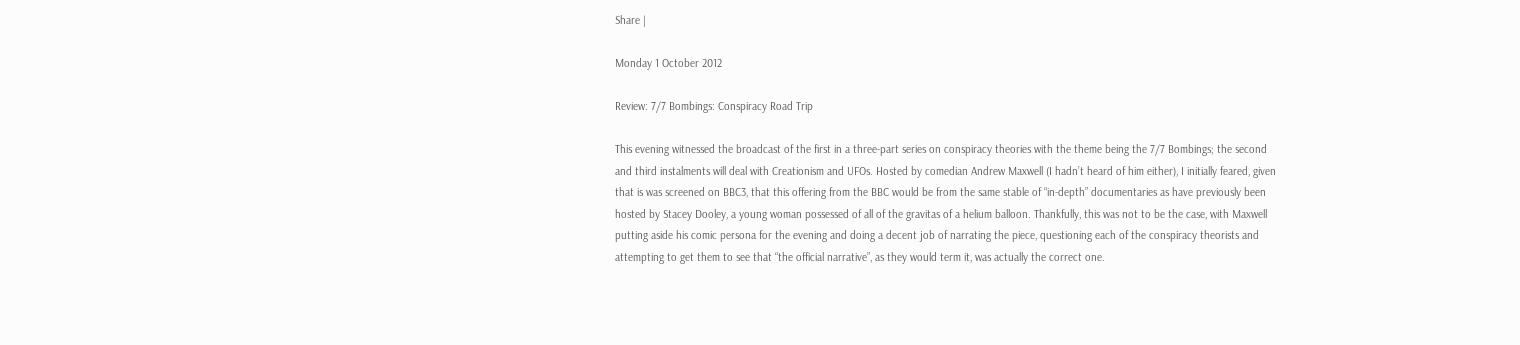Share |

Monday 1 October 2012

Review: 7/7 Bombings: Conspiracy Road Trip

This evening witnessed the broadcast of the first in a three-part series on conspiracy theories with the theme being the 7/7 Bombings; the second and third instalments will deal with Creationism and UFOs. Hosted by comedian Andrew Maxwell (I hadn’t heard of him either), I initially feared, given that is was screened on BBC3, that this offering from the BBC would be from the same stable of “in-depth” documentaries as have previously been hosted by Stacey Dooley, a young woman possessed of all of the gravitas of a helium balloon. Thankfully, this was not to be the case, with Maxwell putting aside his comic persona for the evening and doing a decent job of narrating the piece, questioning each of the conspiracy theorists and attempting to get them to see that “the official narrative”, as they would term it, was actually the correct one.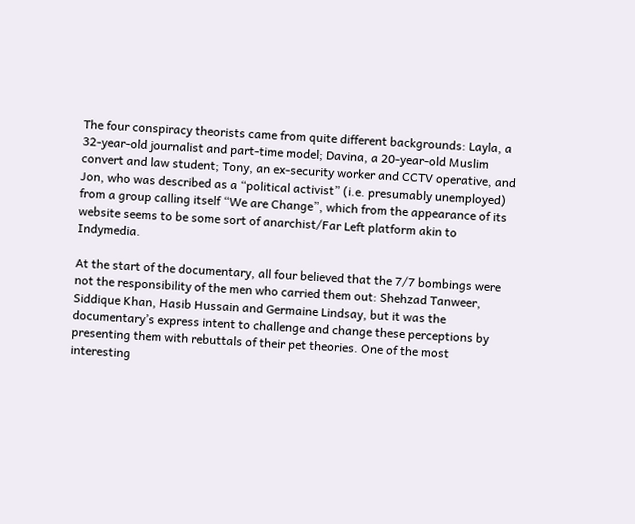The four conspiracy theorists came from quite different backgrounds: Layla, a 32-year-old journalist and part-time model; Davina, a 20-year-old Muslim convert and law student; Tony, an ex-security worker and CCTV operative, and Jon, who was described as a “political activist” (i.e. presumably unemployed) from a group calling itself “We are Change”, which from the appearance of its website seems to be some sort of anarchist/Far Left platform akin to Indymedia.

At the start of the documentary, all four believed that the 7/7 bombings were not the responsibility of the men who carried them out: Shehzad Tanweer, Siddique Khan, Hasib Hussain and Germaine Lindsay, but it was the documentary’s express intent to challenge and change these perceptions by presenting them with rebuttals of their pet theories. One of the most interesting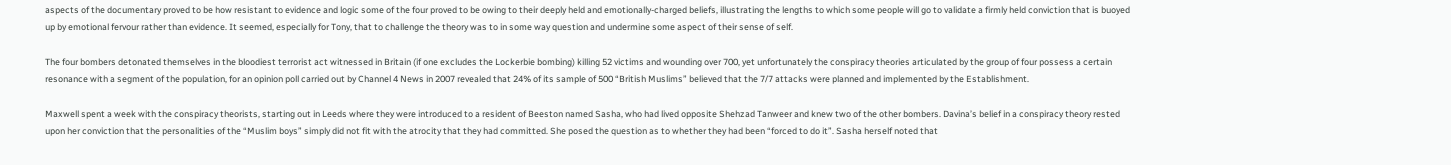aspects of the documentary proved to be how resistant to evidence and logic some of the four proved to be owing to their deeply held and emotionally-charged beliefs, illustrating the lengths to which some people will go to validate a firmly held conviction that is buoyed up by emotional fervour rather than evidence. It seemed, especially for Tony, that to challenge the theory was to in some way question and undermine some aspect of their sense of self.

The four bombers detonated themselves in the bloodiest terrorist act witnessed in Britain (if one excludes the Lockerbie bombing) killing 52 victims and wounding over 700, yet unfortunately the conspiracy theories articulated by the group of four possess a certain resonance with a segment of the population, for an opinion poll carried out by Channel 4 News in 2007 revealed that 24% of its sample of 500 “British Muslims” believed that the 7/7 attacks were planned and implemented by the Establishment.

Maxwell spent a week with the conspiracy theorists, starting out in Leeds where they were introduced to a resident of Beeston named Sasha, who had lived opposite Shehzad Tanweer and knew two of the other bombers. Davina’s belief in a conspiracy theory rested upon her conviction that the personalities of the “Muslim boys” simply did not fit with the atrocity that they had committed. She posed the question as to whether they had been “forced to do it”. Sasha herself noted that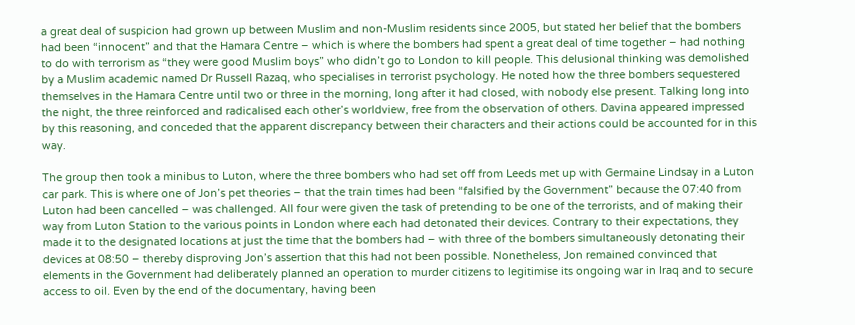a great deal of suspicion had grown up between Muslim and non-Muslim residents since 2005, but stated her belief that the bombers had been “innocent” and that the Hamara Centre – which is where the bombers had spent a great deal of time together – had nothing to do with terrorism as “they were good Muslim boys” who didn’t go to London to kill people. This delusional thinking was demolished by a Muslim academic named Dr Russell Razaq, who specialises in terrorist psychology. He noted how the three bombers sequestered themselves in the Hamara Centre until two or three in the morning, long after it had closed, with nobody else present. Talking long into the night, the three reinforced and radicalised each other’s worldview, free from the observation of others. Davina appeared impressed by this reasoning, and conceded that the apparent discrepancy between their characters and their actions could be accounted for in this way.

The group then took a minibus to Luton, where the three bombers who had set off from Leeds met up with Germaine Lindsay in a Luton car park. This is where one of Jon’s pet theories – that the train times had been “falsified by the Government” because the 07:40 from Luton had been cancelled – was challenged. All four were given the task of pretending to be one of the terrorists, and of making their way from Luton Station to the various points in London where each had detonated their devices. Contrary to their expectations, they made it to the designated locations at just the time that the bombers had – with three of the bombers simultaneously detonating their devices at 08:50 – thereby disproving Jon’s assertion that this had not been possible. Nonetheless, Jon remained convinced that elements in the Government had deliberately planned an operation to murder citizens to legitimise its ongoing war in Iraq and to secure access to oil. Even by the end of the documentary, having been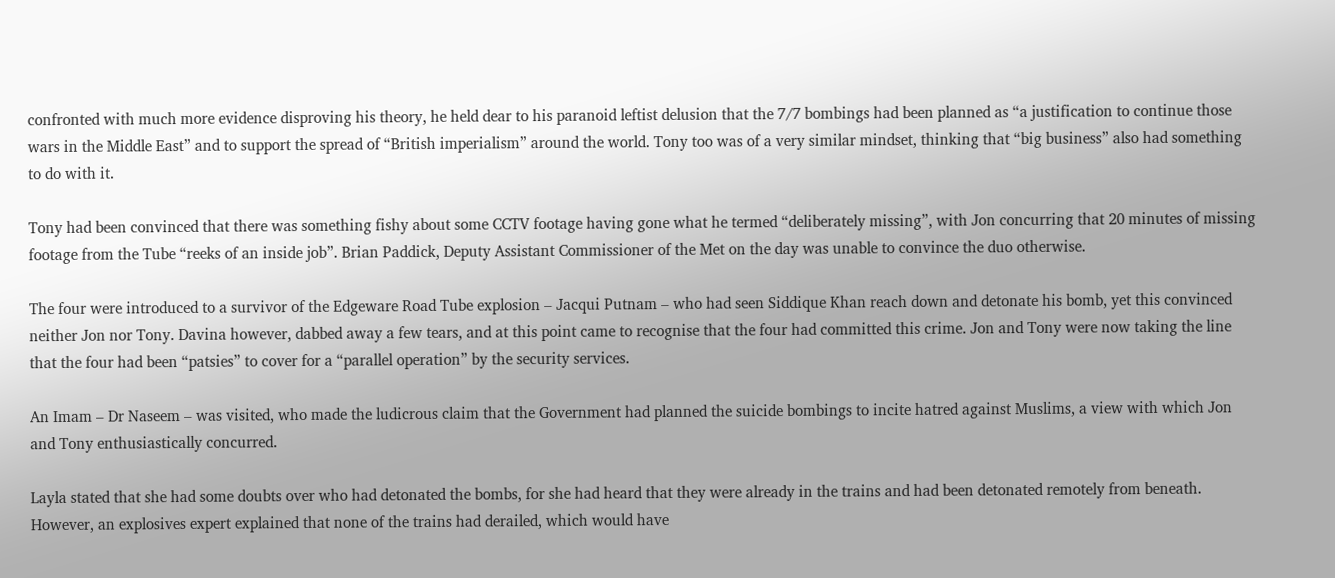confronted with much more evidence disproving his theory, he held dear to his paranoid leftist delusion that the 7/7 bombings had been planned as “a justification to continue those wars in the Middle East” and to support the spread of “British imperialism” around the world. Tony too was of a very similar mindset, thinking that “big business” also had something to do with it.

Tony had been convinced that there was something fishy about some CCTV footage having gone what he termed “deliberately missing”, with Jon concurring that 20 minutes of missing footage from the Tube “reeks of an inside job”. Brian Paddick, Deputy Assistant Commissioner of the Met on the day was unable to convince the duo otherwise.

The four were introduced to a survivor of the Edgeware Road Tube explosion – Jacqui Putnam – who had seen Siddique Khan reach down and detonate his bomb, yet this convinced neither Jon nor Tony. Davina however, dabbed away a few tears, and at this point came to recognise that the four had committed this crime. Jon and Tony were now taking the line that the four had been “patsies” to cover for a “parallel operation” by the security services.

An Imam – Dr Naseem – was visited, who made the ludicrous claim that the Government had planned the suicide bombings to incite hatred against Muslims, a view with which Jon and Tony enthusiastically concurred.

Layla stated that she had some doubts over who had detonated the bombs, for she had heard that they were already in the trains and had been detonated remotely from beneath. However, an explosives expert explained that none of the trains had derailed, which would have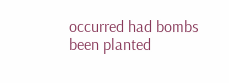occurred had bombs been planted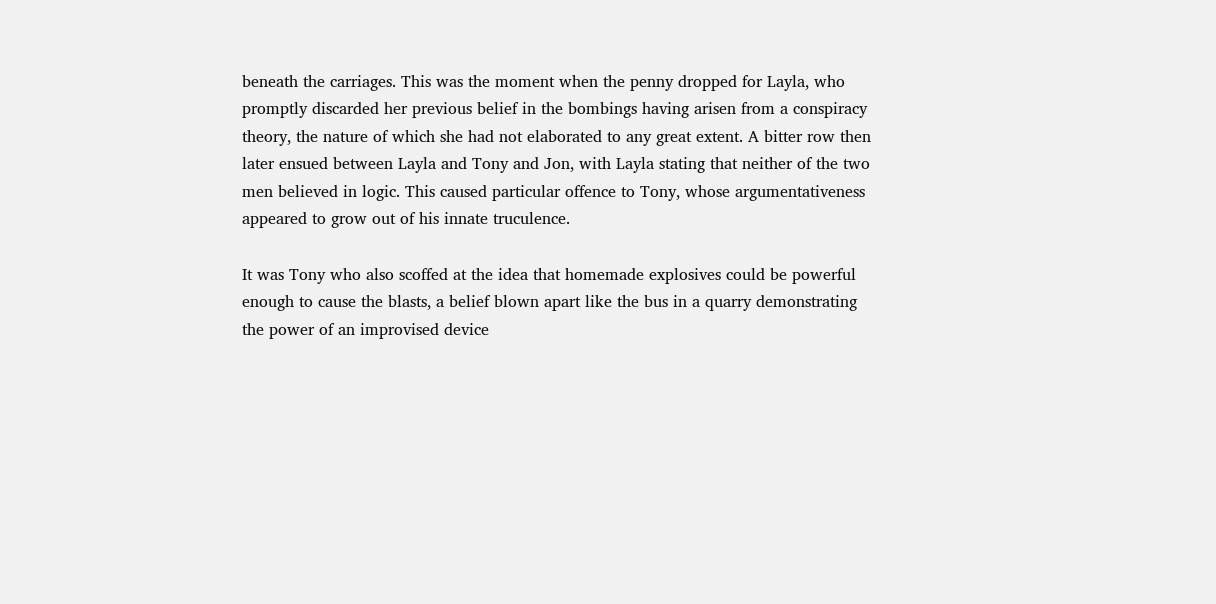beneath the carriages. This was the moment when the penny dropped for Layla, who promptly discarded her previous belief in the bombings having arisen from a conspiracy theory, the nature of which she had not elaborated to any great extent. A bitter row then later ensued between Layla and Tony and Jon, with Layla stating that neither of the two men believed in logic. This caused particular offence to Tony, whose argumentativeness appeared to grow out of his innate truculence.

It was Tony who also scoffed at the idea that homemade explosives could be powerful enough to cause the blasts, a belief blown apart like the bus in a quarry demonstrating the power of an improvised device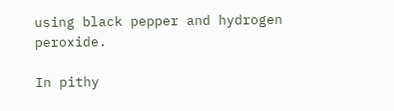using black pepper and hydrogen peroxide.

In pithy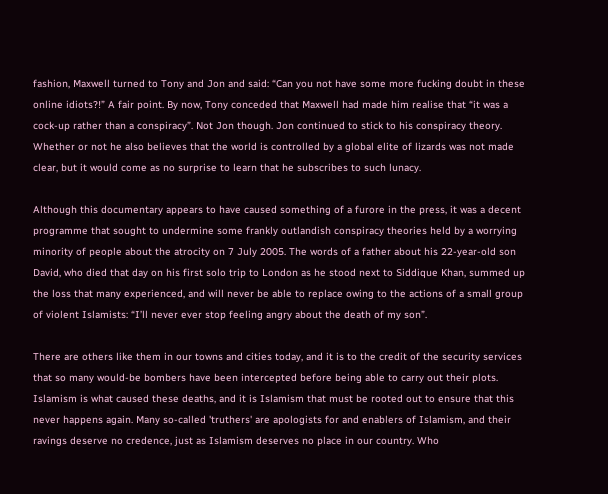fashion, Maxwell turned to Tony and Jon and said: “Can you not have some more fucking doubt in these online idiots?!” A fair point. By now, Tony conceded that Maxwell had made him realise that “it was a cock-up rather than a conspiracy”. Not Jon though. Jon continued to stick to his conspiracy theory. Whether or not he also believes that the world is controlled by a global elite of lizards was not made clear, but it would come as no surprise to learn that he subscribes to such lunacy.

Although this documentary appears to have caused something of a furore in the press, it was a decent programme that sought to undermine some frankly outlandish conspiracy theories held by a worrying minority of people about the atrocity on 7 July 2005. The words of a father about his 22-year-old son David, who died that day on his first solo trip to London as he stood next to Siddique Khan, summed up the loss that many experienced, and will never be able to replace owing to the actions of a small group of violent Islamists: “I’ll never ever stop feeling angry about the death of my son”.

There are others like them in our towns and cities today, and it is to the credit of the security services that so many would-be bombers have been intercepted before being able to carry out their plots. Islamism is what caused these deaths, and it is Islamism that must be rooted out to ensure that this never happens again. Many so-called 'truthers' are apologists for and enablers of Islamism, and their ravings deserve no credence, just as Islamism deserves no place in our country. Who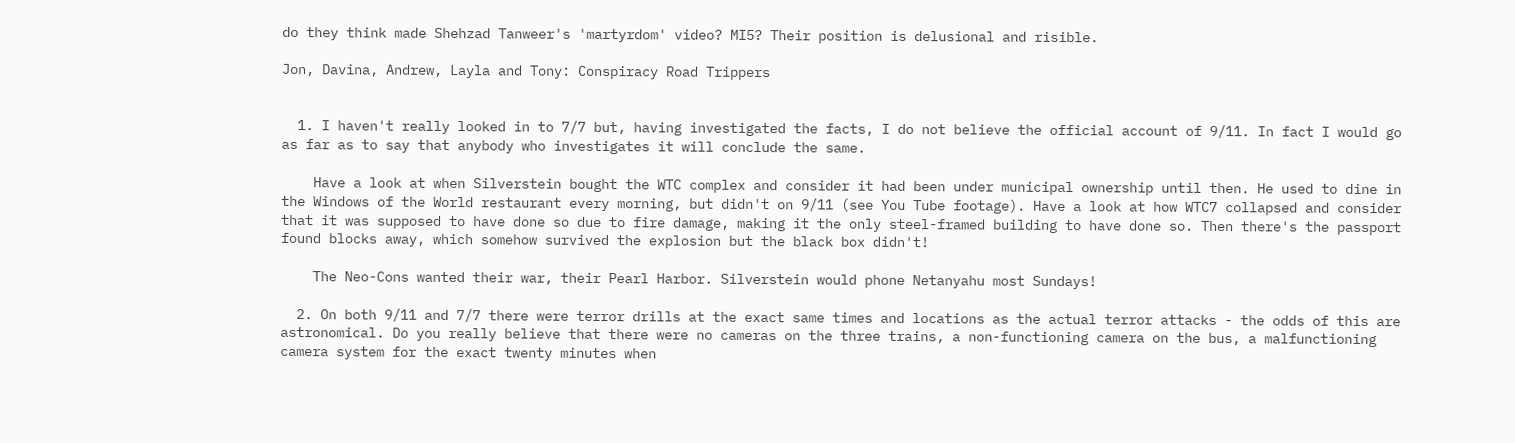do they think made Shehzad Tanweer's 'martyrdom' video? MI5? Their position is delusional and risible.

Jon, Davina, Andrew, Layla and Tony: Conspiracy Road Trippers


  1. I haven't really looked in to 7/7 but, having investigated the facts, I do not believe the official account of 9/11. In fact I would go as far as to say that anybody who investigates it will conclude the same.

    Have a look at when Silverstein bought the WTC complex and consider it had been under municipal ownership until then. He used to dine in the Windows of the World restaurant every morning, but didn't on 9/11 (see You Tube footage). Have a look at how WTC7 collapsed and consider that it was supposed to have done so due to fire damage, making it the only steel-framed building to have done so. Then there's the passport found blocks away, which somehow survived the explosion but the black box didn't!

    The Neo-Cons wanted their war, their Pearl Harbor. Silverstein would phone Netanyahu most Sundays!

  2. On both 9/11 and 7/7 there were terror drills at the exact same times and locations as the actual terror attacks - the odds of this are astronomical. Do you really believe that there were no cameras on the three trains, a non-functioning camera on the bus, a malfunctioning camera system for the exact twenty minutes when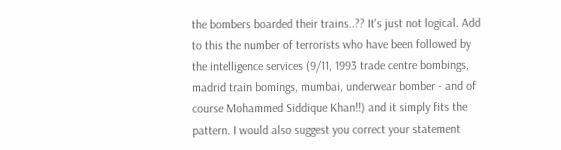the bombers boarded their trains..?? It's just not logical. Add to this the number of terrorists who have been followed by the intelligence services (9/11, 1993 trade centre bombings, madrid train bomings, mumbai, underwear bomber - and of course Mohammed Siddique Khan!!) and it simply fits the pattern. I would also suggest you correct your statement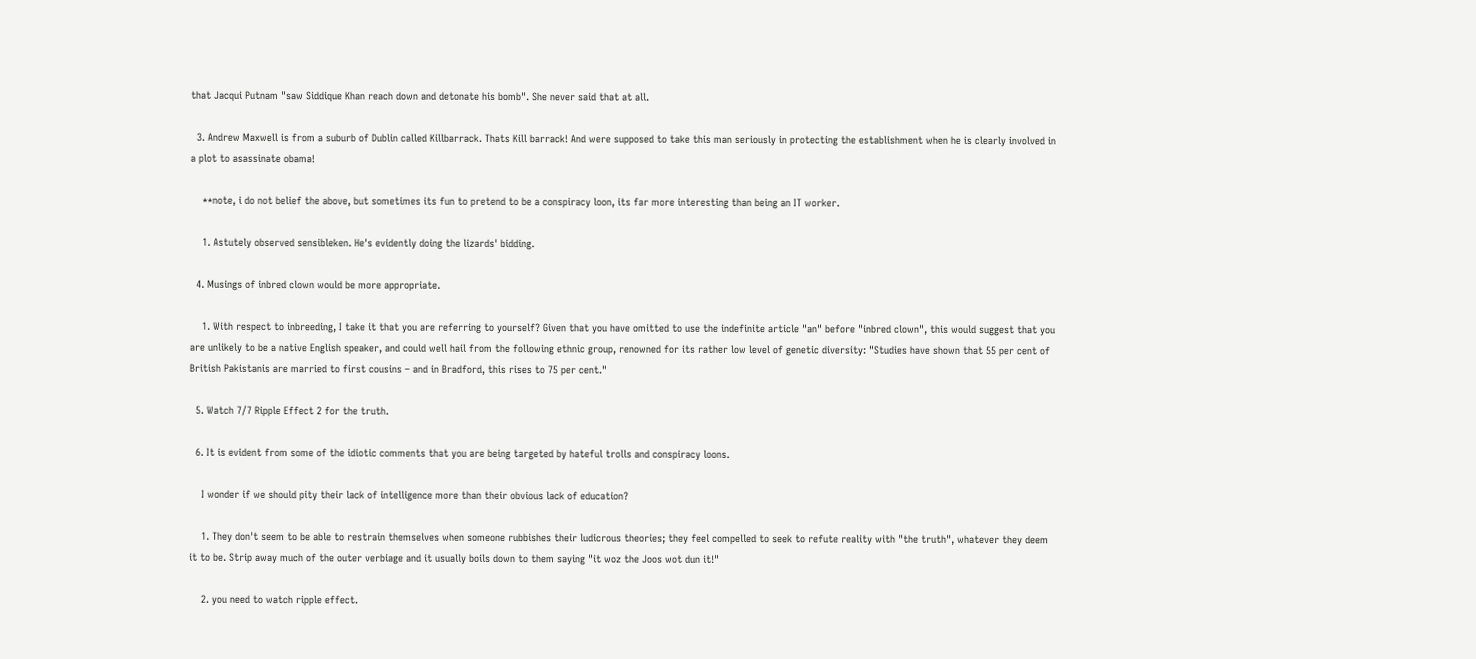that Jacqui Putnam "saw Siddique Khan reach down and detonate his bomb". She never said that at all.

  3. Andrew Maxwell is from a suburb of Dublin called Killbarrack. Thats Kill barrack! And were supposed to take this man seriously in protecting the establishment when he is clearly involved in a plot to asassinate obama!

    **note, i do not belief the above, but sometimes its fun to pretend to be a conspiracy loon, its far more interesting than being an IT worker.

    1. Astutely observed sensibleken. He's evidently doing the lizards' bidding.

  4. Musings of inbred clown would be more appropriate.

    1. With respect to inbreeding, I take it that you are referring to yourself? Given that you have omitted to use the indefinite article "an" before "inbred clown", this would suggest that you are unlikely to be a native English speaker, and could well hail from the following ethnic group, renowned for its rather low level of genetic diversity: "Studies have shown that 55 per cent of British Pakistanis are married to first cousins – and in Bradford, this rises to 75 per cent."

  5. Watch 7/7 Ripple Effect 2 for the truth.

  6. It is evident from some of the idiotic comments that you are being targeted by hateful trolls and conspiracy loons.

    I wonder if we should pity their lack of intelligence more than their obvious lack of education?

    1. They don't seem to be able to restrain themselves when someone rubbishes their ludicrous theories; they feel compelled to seek to refute reality with "the truth", whatever they deem it to be. Strip away much of the outer verbiage and it usually boils down to them saying "it woz the Joos wot dun it!"

    2. you need to watch ripple effect.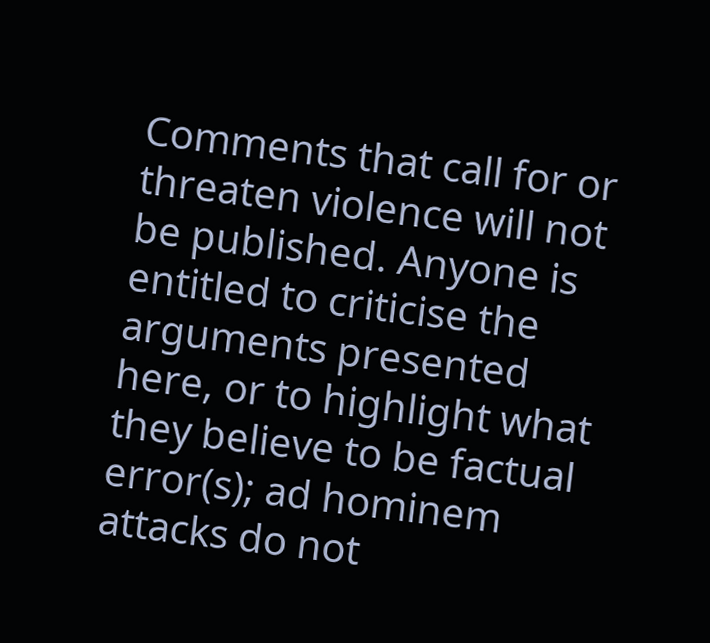Comments that call for or threaten violence will not be published. Anyone is entitled to criticise the arguments presented here, or to highlight what they believe to be factual error(s); ad hominem attacks do not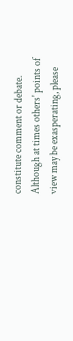constitute comment or debate. Although at times others' points of view may be exasperating, please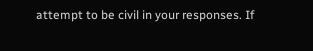attempt to be civil in your responses. If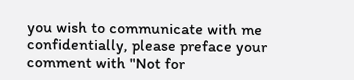you wish to communicate with me confidentially, please preface your comment with "Not for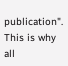publication". This is why all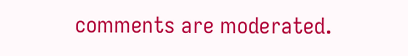comments are moderated.